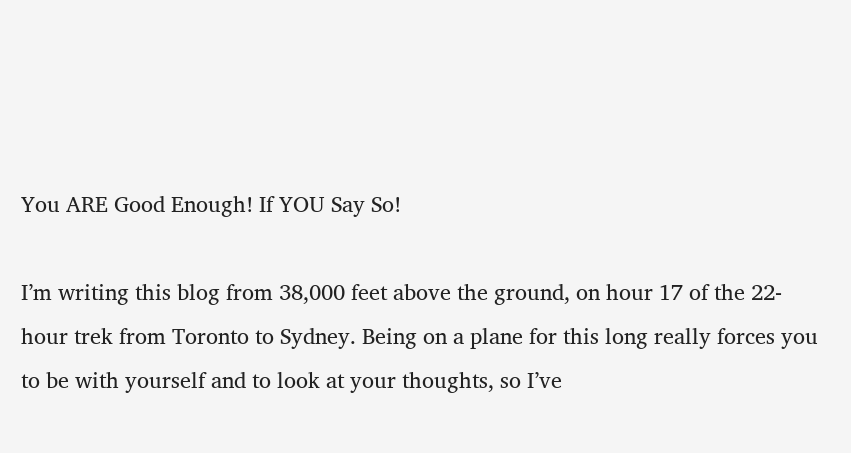You ARE Good Enough! If YOU Say So!

I’m writing this blog from 38,000 feet above the ground, on hour 17 of the 22-hour trek from Toronto to Sydney. Being on a plane for this long really forces you to be with yourself and to look at your thoughts, so I’ve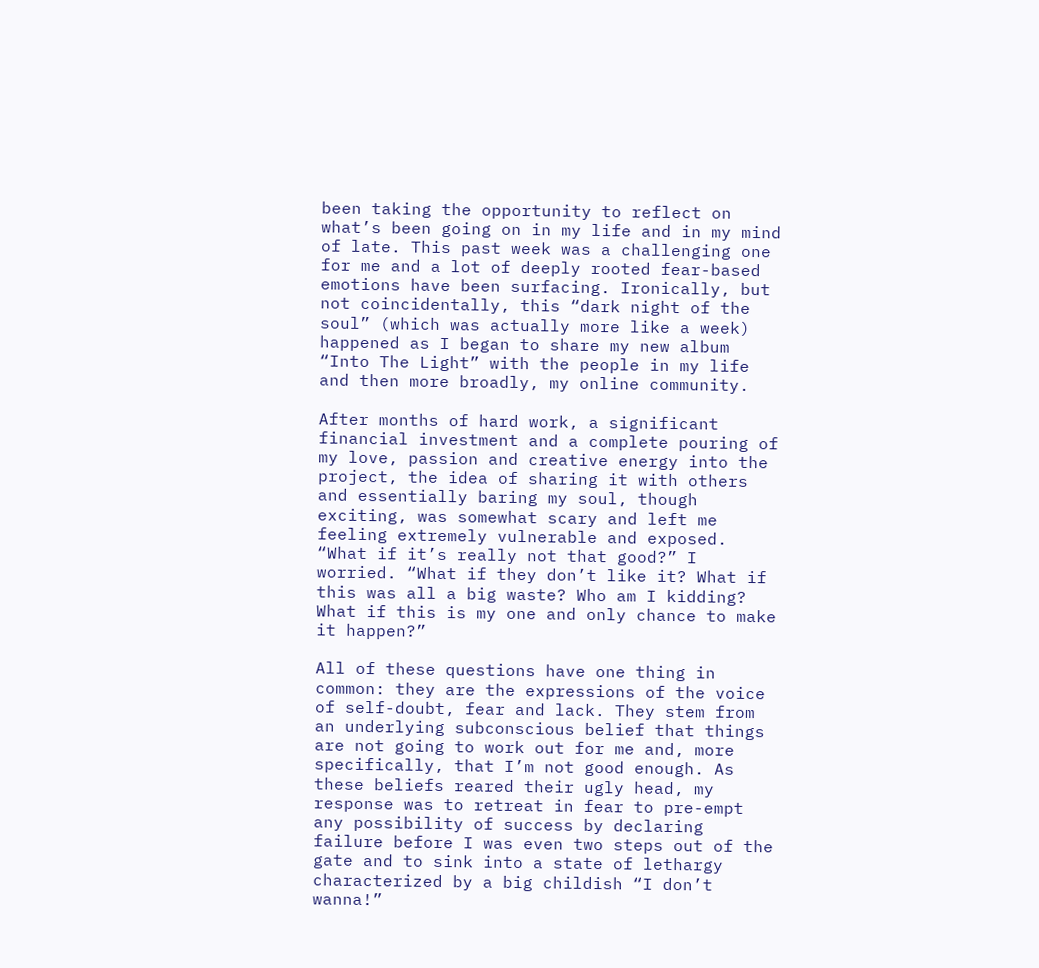been taking the opportunity to reflect on what’s been going on in my life and in my mind of late. This past week was a challenging one for me and a lot of deeply rooted fear-based emotions have been surfacing. Ironically, but not coincidentally, this “dark night of the soul” (which was actually more like a week) happened as I began to share my new album “Into The Light” with the people in my life and then more broadly, my online community.

After months of hard work, a significant financial investment and a complete pouring of my love, passion and creative energy into the project, the idea of sharing it with others and essentially baring my soul, though exciting, was somewhat scary and left me feeling extremely vulnerable and exposed. “What if it’s really not that good?” I worried. “What if they don’t like it? What if this was all a big waste? Who am I kidding? What if this is my one and only chance to make it happen?”

All of these questions have one thing in common: they are the expressions of the voice of self-doubt, fear and lack. They stem from an underlying subconscious belief that things are not going to work out for me and, more specifically, that I’m not good enough. As these beliefs reared their ugly head, my response was to retreat in fear to pre-empt any possibility of success by declaring failure before I was even two steps out of the gate and to sink into a state of lethargy characterized by a big childish “I don’t wanna!”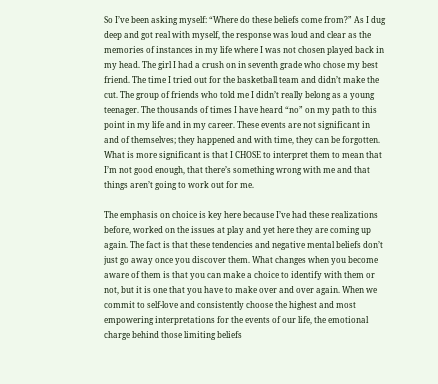So I’ve been asking myself: “Where do these beliefs come from?” As I dug deep and got real with myself, the response was loud and clear as the memories of instances in my life where I was not chosen played back in my head. The girl I had a crush on in seventh grade who chose my best friend. The time I tried out for the basketball team and didn’t make the cut. The group of friends who told me I didn’t really belong as a young teenager. The thousands of times I have heard “no” on my path to this point in my life and in my career. These events are not significant in and of themselves; they happened and with time, they can be forgotten. What is more significant is that I CHOSE to interpret them to mean that I’m not good enough, that there’s something wrong with me and that things aren’t going to work out for me.

The emphasis on choice is key here because I’ve had these realizations before, worked on the issues at play and yet here they are coming up again. The fact is that these tendencies and negative mental beliefs don’t just go away once you discover them. What changes when you become aware of them is that you can make a choice to identify with them or not, but it is one that you have to make over and over again. When we commit to self-love and consistently choose the highest and most empowering interpretations for the events of our life, the emotional charge behind those limiting beliefs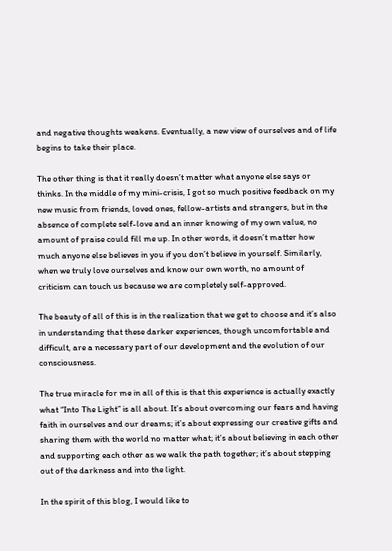and negative thoughts weakens. Eventually, a new view of ourselves and of life begins to take their place.

The other thing is that it really doesn’t matter what anyone else says or thinks. In the middle of my mini-crisis, I got so much positive feedback on my new music from friends, loved ones, fellow-artists and strangers, but in the absence of complete self-love and an inner knowing of my own value, no amount of praise could fill me up. In other words, it doesn’t matter how much anyone else believes in you if you don’t believe in yourself. Similarly, when we truly love ourselves and know our own worth, no amount of criticism can touch us because we are completely self-approved.

The beauty of all of this is in the realization that we get to choose and it’s also in understanding that these darker experiences, though uncomfortable and difficult, are a necessary part of our development and the evolution of our consciousness.

The true miracle for me in all of this is that this experience is actually exactly what “Into The Light” is all about. It’s about overcoming our fears and having faith in ourselves and our dreams; it’s about expressing our creative gifts and sharing them with the world no matter what; it’s about believing in each other and supporting each other as we walk the path together; it’s about stepping out of the darkness and into the light.

In the spirit of this blog, I would like to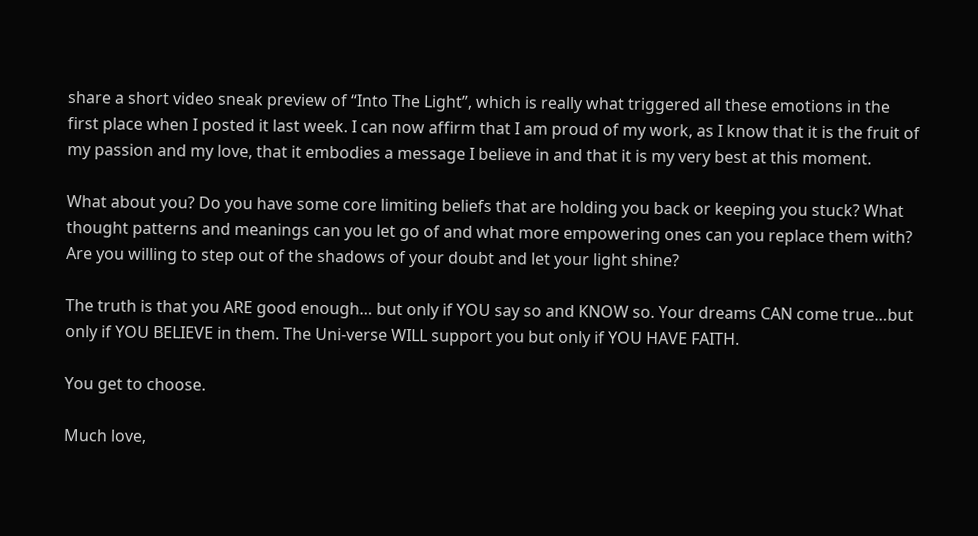share a short video sneak preview of “Into The Light”, which is really what triggered all these emotions in the first place when I posted it last week. I can now affirm that I am proud of my work, as I know that it is the fruit of my passion and my love, that it embodies a message I believe in and that it is my very best at this moment.

What about you? Do you have some core limiting beliefs that are holding you back or keeping you stuck? What thought patterns and meanings can you let go of and what more empowering ones can you replace them with? Are you willing to step out of the shadows of your doubt and let your light shine?

The truth is that you ARE good enough… but only if YOU say so and KNOW so. Your dreams CAN come true…but only if YOU BELIEVE in them. The Uni-verse WILL support you but only if YOU HAVE FAITH.

You get to choose.

Much love,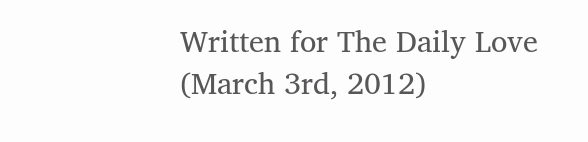Written for The Daily Love (March 3rd, 2012)